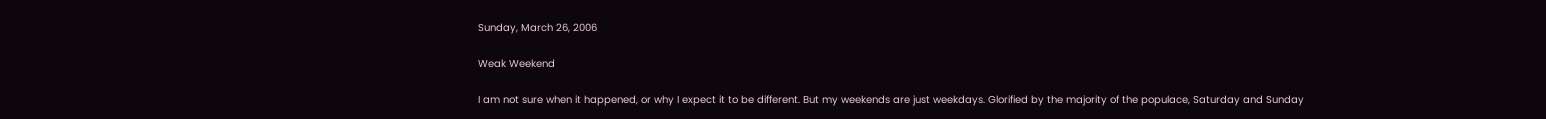Sunday, March 26, 2006

Weak Weekend

I am not sure when it happened, or why I expect it to be different. But my weekends are just weekdays. Glorified by the majority of the populace, Saturday and Sunday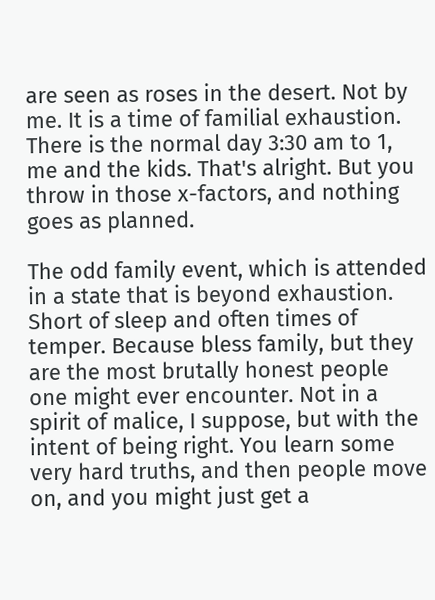are seen as roses in the desert. Not by me. It is a time of familial exhaustion. There is the normal day 3:30 am to 1, me and the kids. That's alright. But you throw in those x-factors, and nothing goes as planned.

The odd family event, which is attended in a state that is beyond exhaustion. Short of sleep and often times of temper. Because bless family, but they are the most brutally honest people one might ever encounter. Not in a spirit of malice, I suppose, but with the intent of being right. You learn some very hard truths, and then people move on, and you might just get a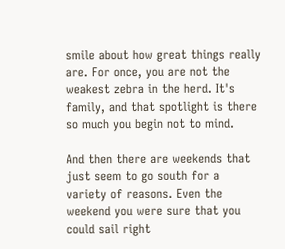smile about how great things really are. For once, you are not the weakest zebra in the herd. It's family, and that spotlight is there so much you begin not to mind.

And then there are weekends that just seem to go south for a variety of reasons. Even the weekend you were sure that you could sail right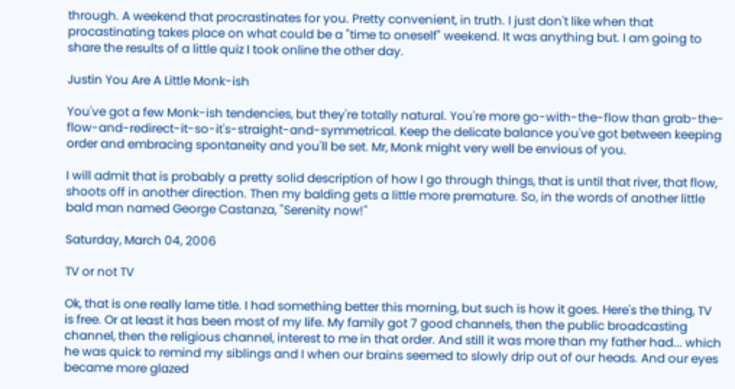through. A weekend that procrastinates for you. Pretty convenient, in truth. I just don't like when that procastinating takes place on what could be a "time to oneself" weekend. It was anything but. I am going to share the results of a little quiz I took online the other day.

Justin You Are A Little Monk-ish

You've got a few Monk-ish tendencies, but they're totally natural. You're more go-with-the-flow than grab-the-flow-and-redirect-it-so-it's-straight-and-symmetrical. Keep the delicate balance you've got between keeping order and embracing spontaneity and you'll be set. Mr, Monk might very well be envious of you.

I will admit that is probably a pretty solid description of how I go through things, that is until that river, that flow, shoots off in another direction. Then my balding gets a little more premature. So, in the words of another little bald man named George Castanza, "Serenity now!"

Saturday, March 04, 2006

TV or not TV

Ok, that is one really lame title. I had something better this morning, but such is how it goes. Here's the thing, TV is free. Or at least it has been most of my life. My family got 7 good channels, then the public broadcasting channel, then the religious channel, interest to me in that order. And still it was more than my father had... which he was quick to remind my siblings and I when our brains seemed to slowly drip out of our heads. And our eyes became more glazed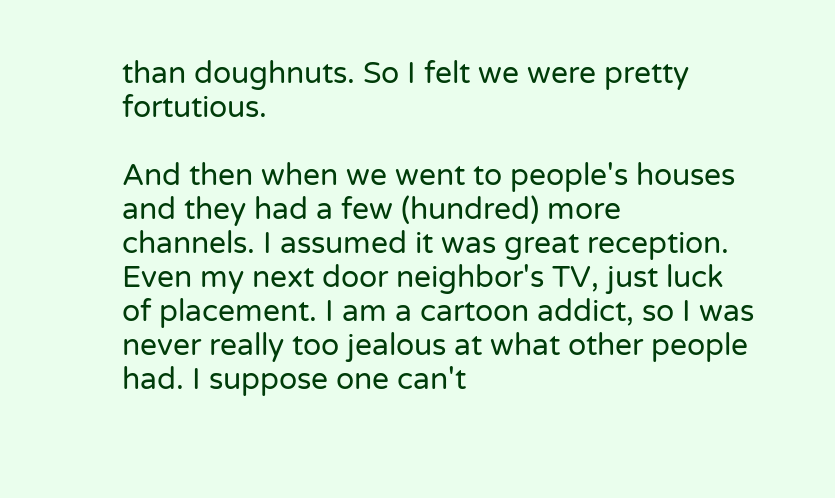than doughnuts. So I felt we were pretty fortutious.

And then when we went to people's houses and they had a few (hundred) more channels. I assumed it was great reception. Even my next door neighbor's TV, just luck of placement. I am a cartoon addict, so I was never really too jealous at what other people had. I suppose one can't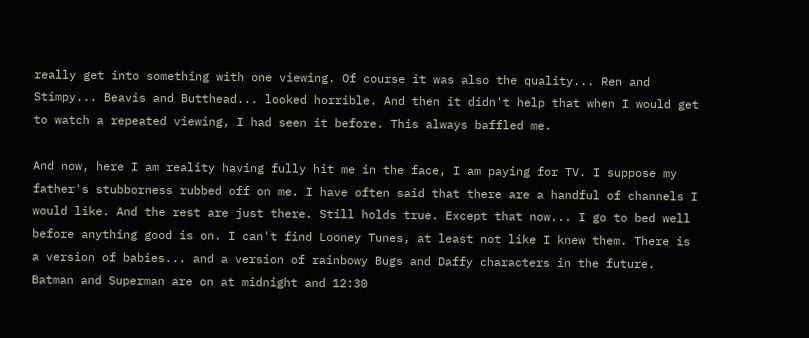really get into something with one viewing. Of course it was also the quality... Ren and Stimpy... Beavis and Butthead... looked horrible. And then it didn't help that when I would get to watch a repeated viewing, I had seen it before. This always baffled me.

And now, here I am reality having fully hit me in the face, I am paying for TV. I suppose my father's stubborness rubbed off on me. I have often said that there are a handful of channels I would like. And the rest are just there. Still holds true. Except that now... I go to bed well before anything good is on. I can't find Looney Tunes, at least not like I knew them. There is a version of babies... and a version of rainbowy Bugs and Daffy characters in the future. Batman and Superman are on at midnight and 12:30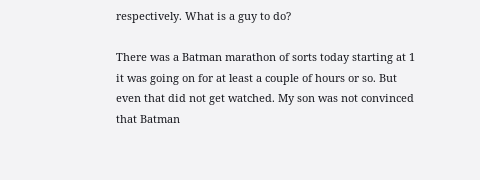respectively. What is a guy to do?

There was a Batman marathon of sorts today starting at 1 it was going on for at least a couple of hours or so. But even that did not get watched. My son was not convinced that Batman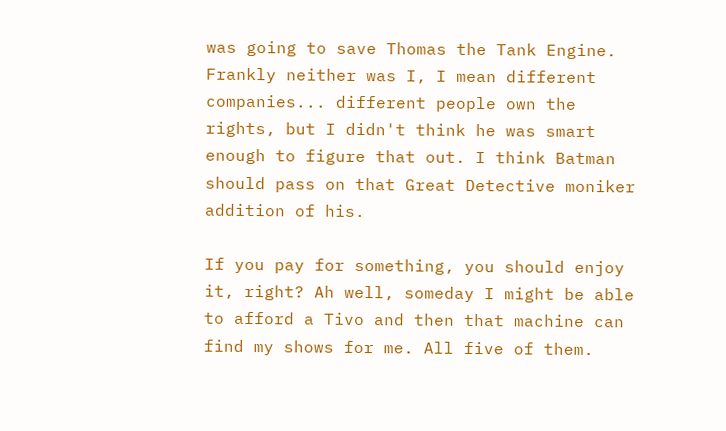was going to save Thomas the Tank Engine. Frankly neither was I, I mean different companies... different people own the rights, but I didn't think he was smart enough to figure that out. I think Batman should pass on that Great Detective moniker addition of his.

If you pay for something, you should enjoy it, right? Ah well, someday I might be able to afford a Tivo and then that machine can find my shows for me. All five of them.